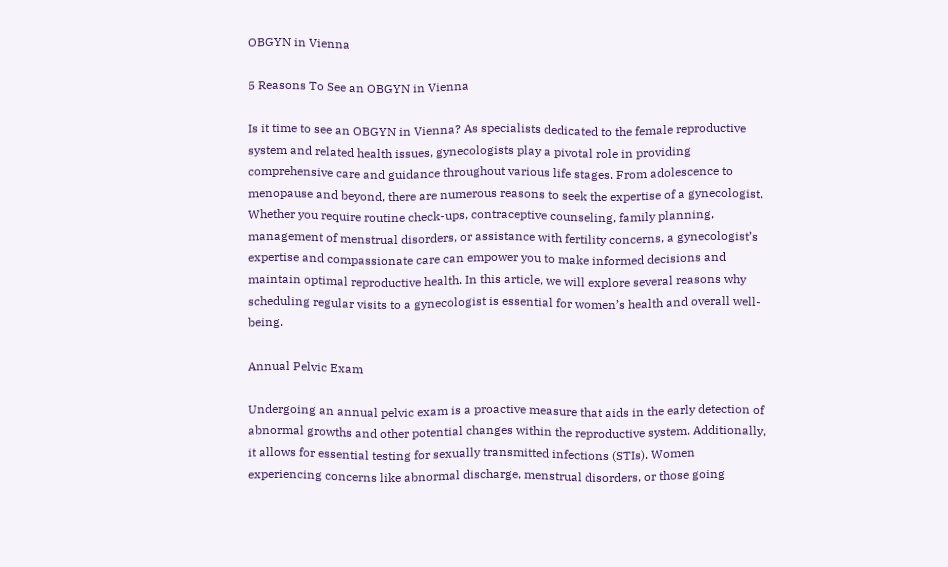OBGYN in Vienna

5 Reasons To See an OBGYN in Vienna

Is it time to see an OBGYN in Vienna? As specialists dedicated to the female reproductive system and related health issues, gynecologists play a pivotal role in providing comprehensive care and guidance throughout various life stages. From adolescence to menopause and beyond, there are numerous reasons to seek the expertise of a gynecologist. Whether you require routine check-ups, contraceptive counseling, family planning, management of menstrual disorders, or assistance with fertility concerns, a gynecologist’s expertise and compassionate care can empower you to make informed decisions and maintain optimal reproductive health. In this article, we will explore several reasons why scheduling regular visits to a gynecologist is essential for women’s health and overall well-being.

Annual Pelvic Exam

Undergoing an annual pelvic exam is a proactive measure that aids in the early detection of abnormal growths and other potential changes within the reproductive system. Additionally, it allows for essential testing for sexually transmitted infections (STIs). Women experiencing concerns like abnormal discharge, menstrual disorders, or those going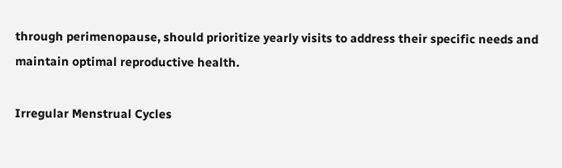through perimenopause, should prioritize yearly visits to address their specific needs and maintain optimal reproductive health.

Irregular Menstrual Cycles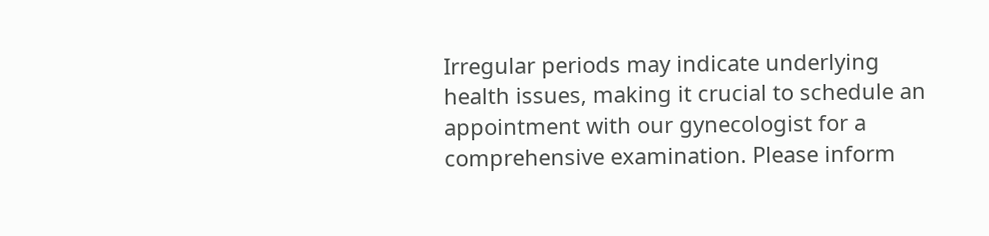Irregular periods may indicate underlying health issues, making it crucial to schedule an appointment with our gynecologist for a comprehensive examination. Please inform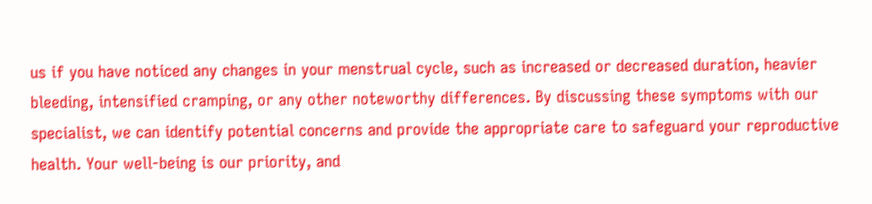us if you have noticed any changes in your menstrual cycle, such as increased or decreased duration, heavier bleeding, intensified cramping, or any other noteworthy differences. By discussing these symptoms with our specialist, we can identify potential concerns and provide the appropriate care to safeguard your reproductive health. Your well-being is our priority, and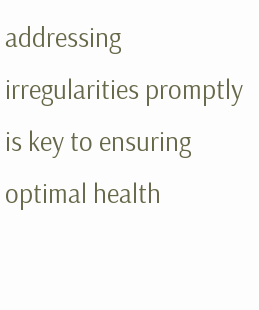addressing irregularities promptly is key to ensuring optimal health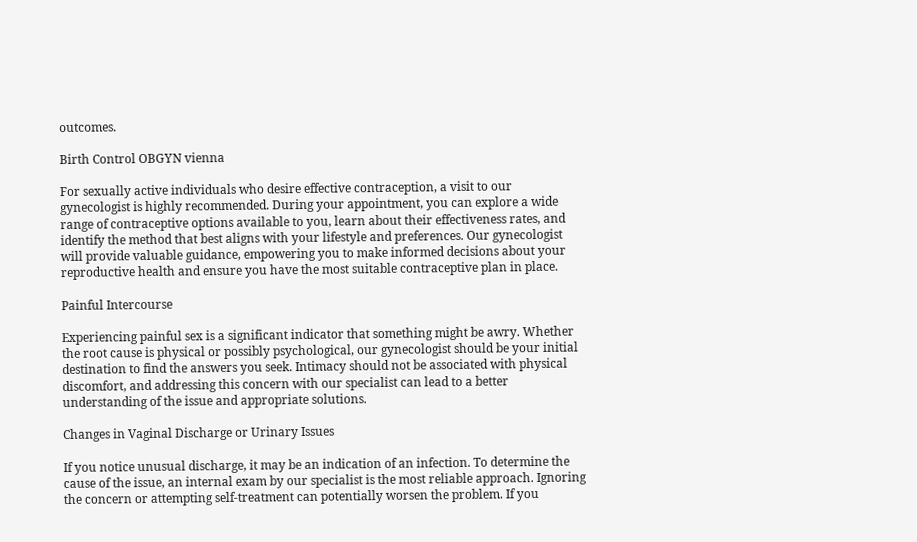outcomes.

Birth Control OBGYN vienna

For sexually active individuals who desire effective contraception, a visit to our gynecologist is highly recommended. During your appointment, you can explore a wide range of contraceptive options available to you, learn about their effectiveness rates, and identify the method that best aligns with your lifestyle and preferences. Our gynecologist will provide valuable guidance, empowering you to make informed decisions about your reproductive health and ensure you have the most suitable contraceptive plan in place.

Painful Intercourse

Experiencing painful sex is a significant indicator that something might be awry. Whether the root cause is physical or possibly psychological, our gynecologist should be your initial destination to find the answers you seek. Intimacy should not be associated with physical discomfort, and addressing this concern with our specialist can lead to a better understanding of the issue and appropriate solutions.

Changes in Vaginal Discharge or Urinary Issues

If you notice unusual discharge, it may be an indication of an infection. To determine the cause of the issue, an internal exam by our specialist is the most reliable approach. Ignoring the concern or attempting self-treatment can potentially worsen the problem. If you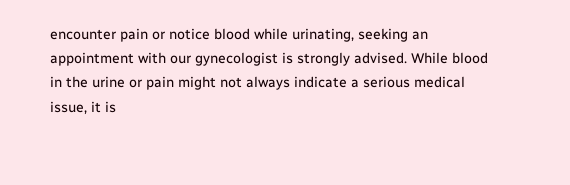encounter pain or notice blood while urinating, seeking an appointment with our gynecologist is strongly advised. While blood in the urine or pain might not always indicate a serious medical issue, it is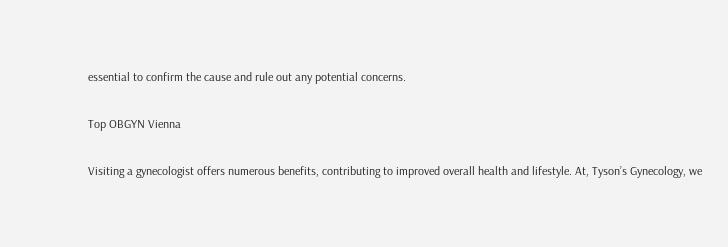essential to confirm the cause and rule out any potential concerns.

Top OBGYN Vienna

Visiting a gynecologist offers numerous benefits, contributing to improved overall health and lifestyle. At, Tyson’s Gynecology, we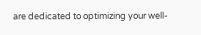are dedicated to optimizing your well-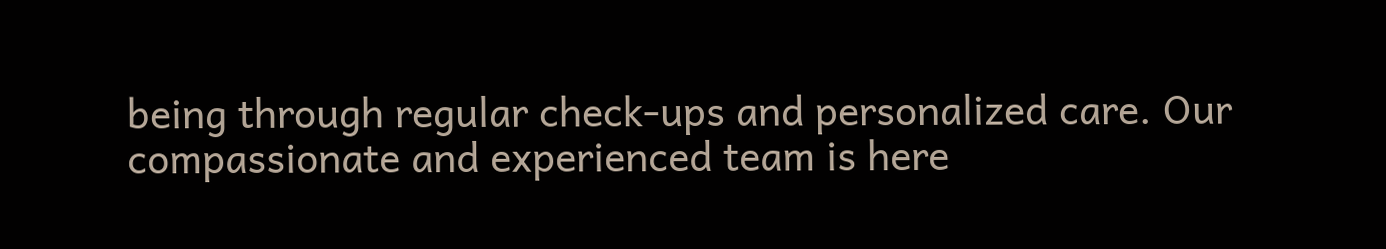being through regular check-ups and personalized care. Our compassionate and experienced team is here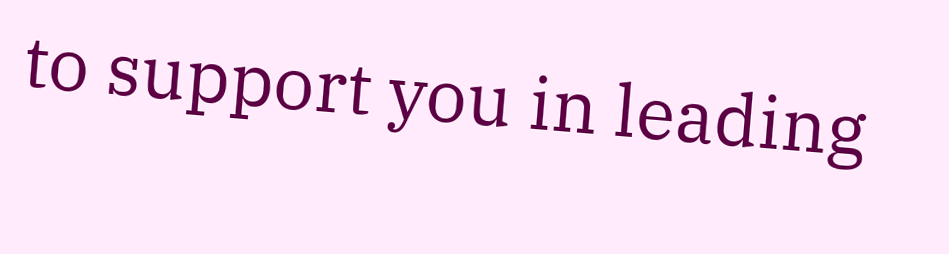to support you in leading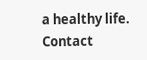a healthy life. Contact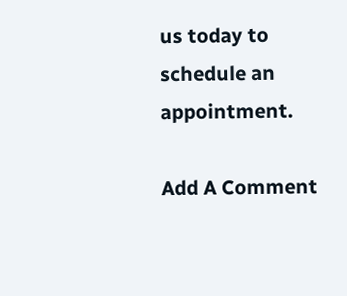us today to schedule an appointment.

Add A Comment